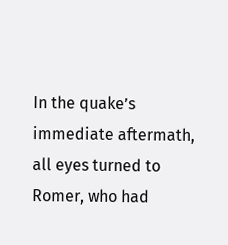In the quake’s immediate aftermath, all eyes turned to Romer, who had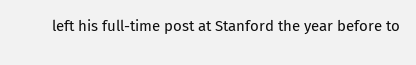left his full-time post at Stanford the year before to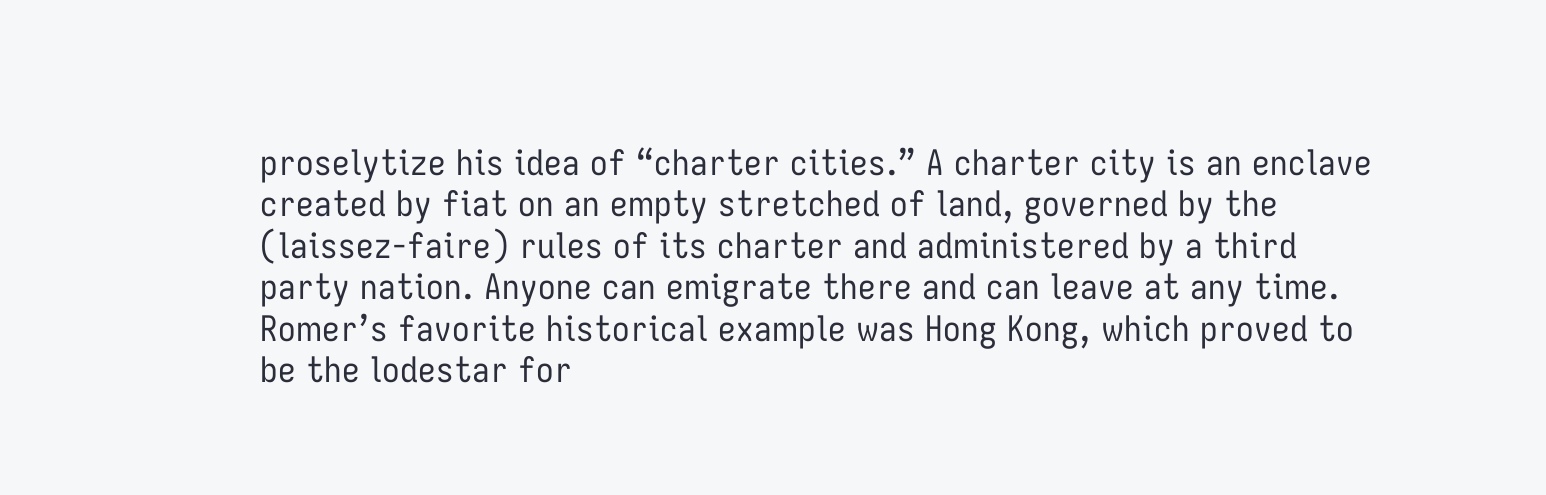proselytize his idea of “charter cities.” A charter city is an enclave created by fiat on an empty stretched of land, governed by the (laissez-faire) rules of its charter and administered by a third party nation. Anyone can emigrate there and can leave at any time. Romer’s favorite historical example was Hong Kong, which proved to be the lodestar for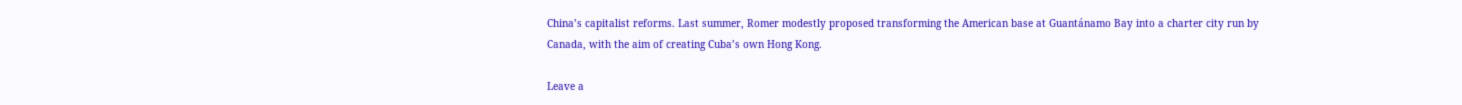China’s capitalist reforms. Last summer, Romer modestly proposed transforming the American base at Guantánamo Bay into a charter city run by Canada, with the aim of creating Cuba’s own Hong Kong.

Leave a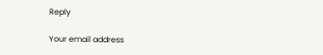Reply

Your email address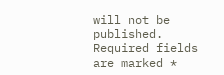will not be published. Required fields are marked *